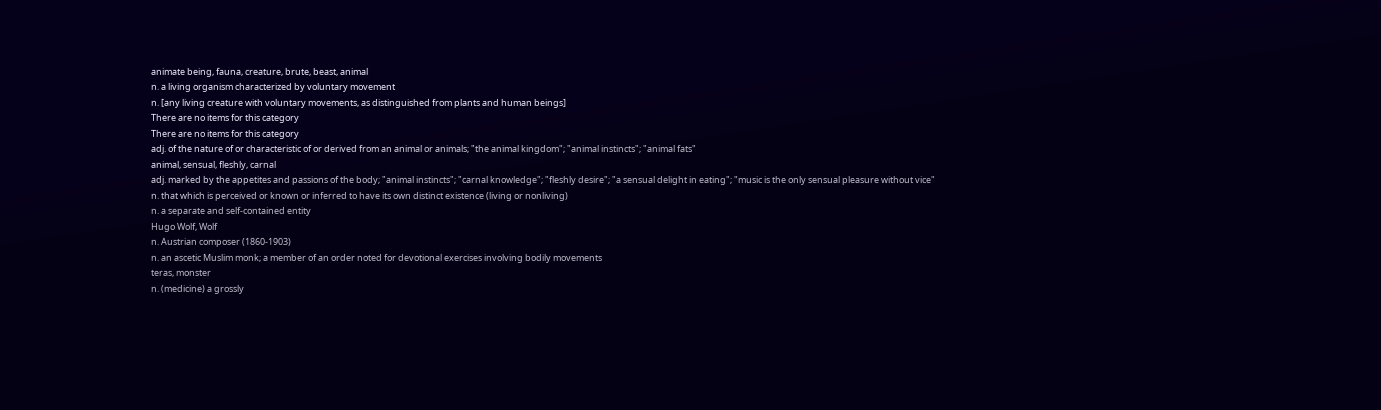animate being, fauna, creature, brute, beast, animal
n. a living organism characterized by voluntary movement
n. [any living creature with voluntary movements, as distinguished from plants and human beings]
There are no items for this category
There are no items for this category
adj. of the nature of or characteristic of or derived from an animal or animals; "the animal kingdom"; "animal instincts"; "animal fats"
animal, sensual, fleshly, carnal
adj. marked by the appetites and passions of the body; "animal instincts"; "carnal knowledge"; "fleshly desire"; "a sensual delight in eating"; "music is the only sensual pleasure without vice"
n. that which is perceived or known or inferred to have its own distinct existence (living or nonliving)
n. a separate and self-contained entity
Hugo Wolf, Wolf
n. Austrian composer (1860-1903)
n. an ascetic Muslim monk; a member of an order noted for devotional exercises involving bodily movements
teras, monster
n. (medicine) a grossly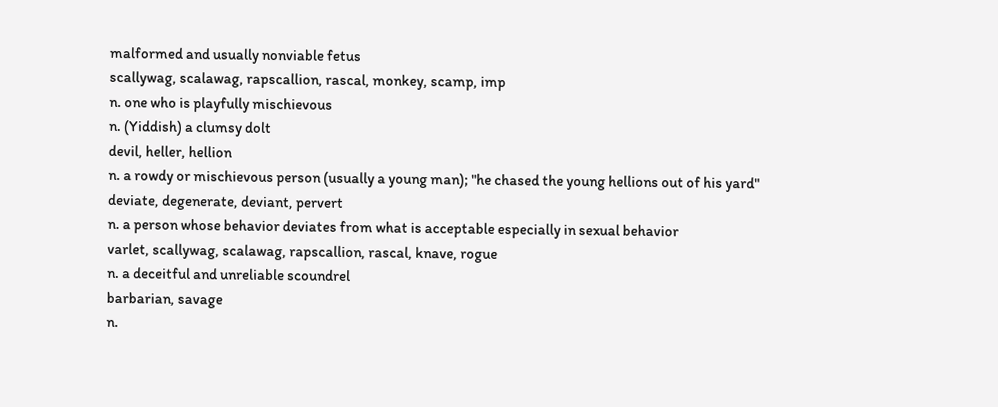malformed and usually nonviable fetus
scallywag, scalawag, rapscallion, rascal, monkey, scamp, imp
n. one who is playfully mischievous
n. (Yiddish) a clumsy dolt
devil, heller, hellion
n. a rowdy or mischievous person (usually a young man); "he chased the young hellions out of his yard"
deviate, degenerate, deviant, pervert
n. a person whose behavior deviates from what is acceptable especially in sexual behavior
varlet, scallywag, scalawag, rapscallion, rascal, knave, rogue
n. a deceitful and unreliable scoundrel
barbarian, savage
n.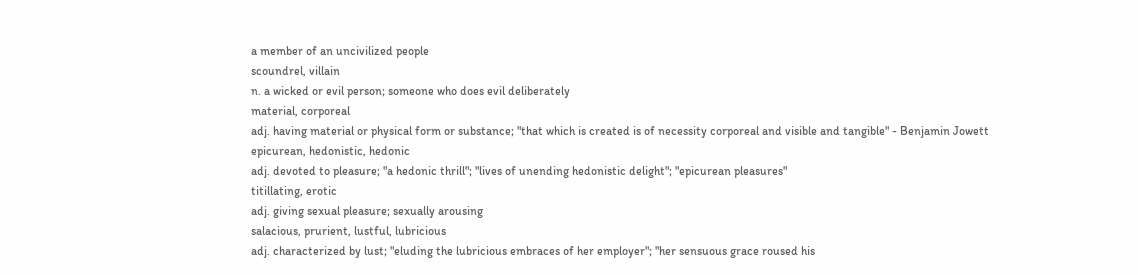a member of an uncivilized people
scoundrel, villain
n. a wicked or evil person; someone who does evil deliberately
material, corporeal
adj. having material or physical form or substance; "that which is created is of necessity corporeal and visible and tangible" - Benjamin Jowett
epicurean, hedonistic, hedonic
adj. devoted to pleasure; "a hedonic thrill"; "lives of unending hedonistic delight"; "epicurean pleasures"
titillating, erotic
adj. giving sexual pleasure; sexually arousing
salacious, prurient, lustful, lubricious
adj. characterized by lust; "eluding the lubricious embraces of her employer"; "her sensuous grace roused his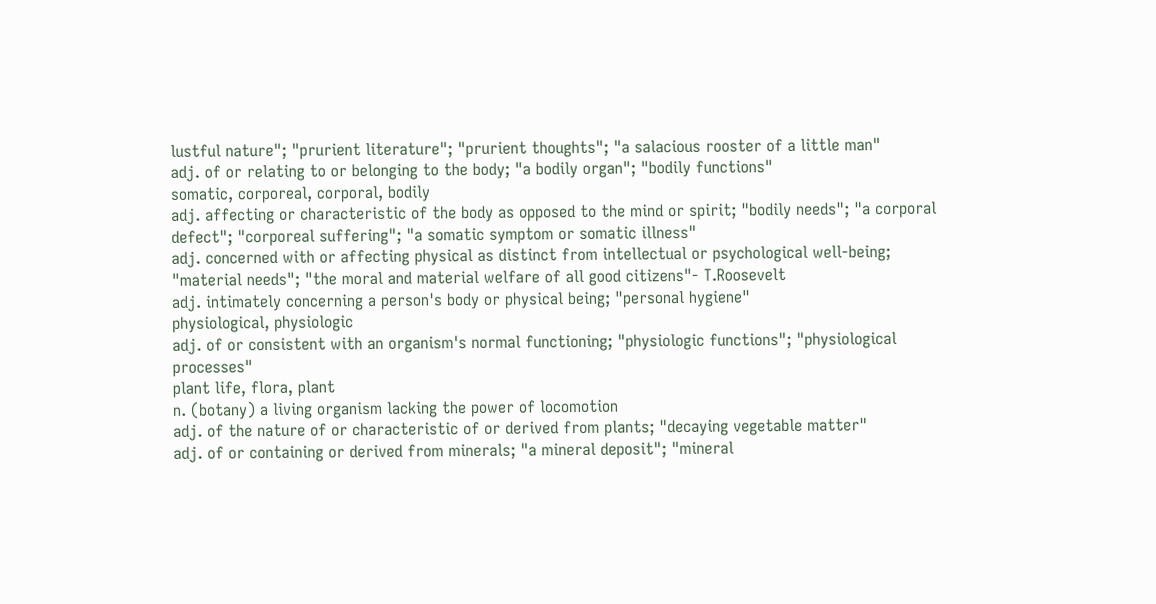lustful nature"; "prurient literature"; "prurient thoughts"; "a salacious rooster of a little man"
adj. of or relating to or belonging to the body; "a bodily organ"; "bodily functions"
somatic, corporeal, corporal, bodily
adj. affecting or characteristic of the body as opposed to the mind or spirit; "bodily needs"; "a corporal defect"; "corporeal suffering"; "a somatic symptom or somatic illness"
adj. concerned with or affecting physical as distinct from intellectual or psychological well-being; "material needs"; "the moral and material welfare of all good citizens"- T.Roosevelt
adj. intimately concerning a person's body or physical being; "personal hygiene"
physiological, physiologic
adj. of or consistent with an organism's normal functioning; "physiologic functions"; "physiological processes"
plant life, flora, plant
n. (botany) a living organism lacking the power of locomotion
adj. of the nature of or characteristic of or derived from plants; "decaying vegetable matter"
adj. of or containing or derived from minerals; "a mineral deposit"; "mineral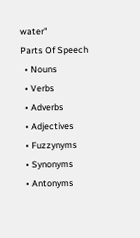water"
Parts Of Speech
  • Nouns
  • Verbs
  • Adverbs
  • Adjectives
  • Fuzzynyms
  • Synonyms
  • Antonyms